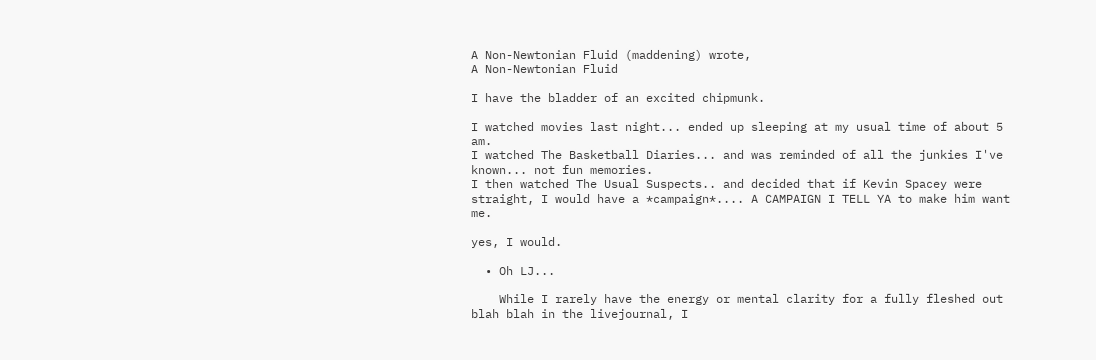A Non-Newtonian Fluid (maddening) wrote,
A Non-Newtonian Fluid

I have the bladder of an excited chipmunk.

I watched movies last night... ended up sleeping at my usual time of about 5 am.
I watched The Basketball Diaries... and was reminded of all the junkies I've known... not fun memories.
I then watched The Usual Suspects.. and decided that if Kevin Spacey were straight, I would have a *campaign*.... A CAMPAIGN I TELL YA to make him want me.

yes, I would.

  • Oh LJ...

    While I rarely have the energy or mental clarity for a fully fleshed out blah blah in the livejournal, I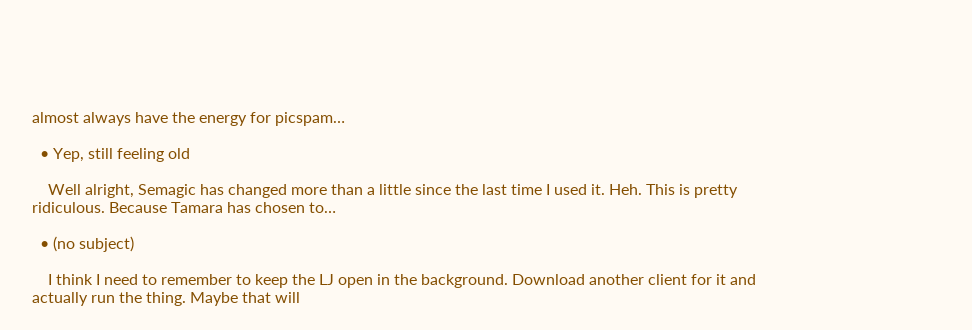almost always have the energy for picspam…

  • Yep, still feeling old

    Well alright, Semagic has changed more than a little since the last time I used it. Heh. This is pretty ridiculous. Because Tamara has chosen to…

  • (no subject)

    I think I need to remember to keep the LJ open in the background. Download another client for it and actually run the thing. Maybe that will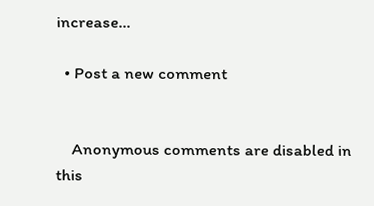increase…

  • Post a new comment


    Anonymous comments are disabled in this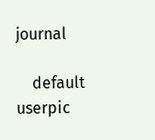journal

    default userpic